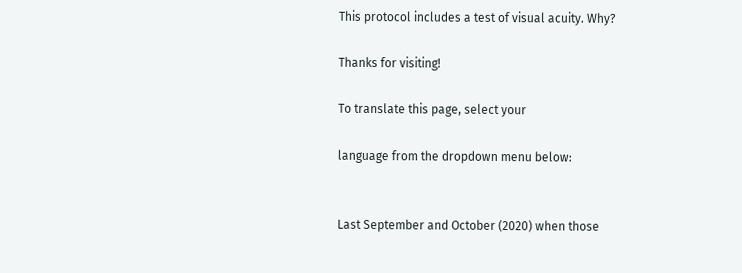This protocol includes a test of visual acuity. Why?

Thanks for visiting!

To translate this page, select your

language from the dropdown menu below:


Last September and October (2020) when those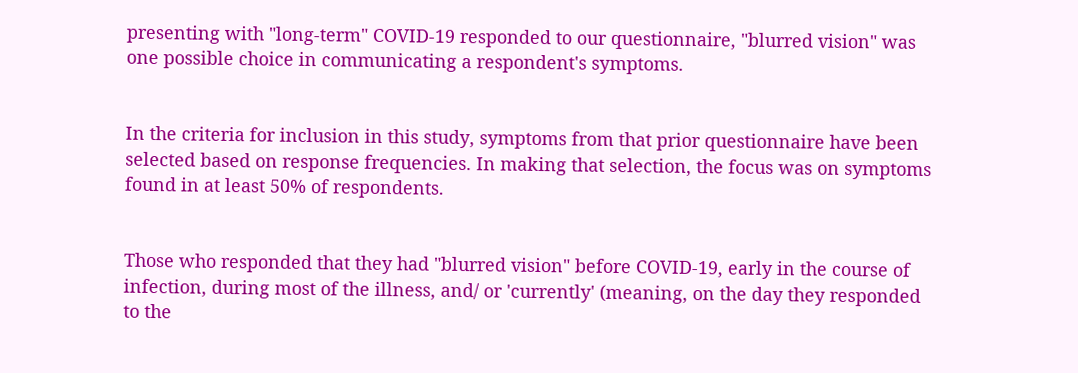presenting with "long-term" COVID-19 responded to our questionnaire, "blurred vision" was one possible choice in communicating a respondent's symptoms.


In the criteria for inclusion in this study, symptoms from that prior questionnaire have been selected based on response frequencies. In making that selection, the focus was on symptoms found in at least 50% of respondents.


Those who responded that they had "blurred vision" before COVID-19, early in the course of infection, during most of the illness, and/ or 'currently' (meaning, on the day they responded to the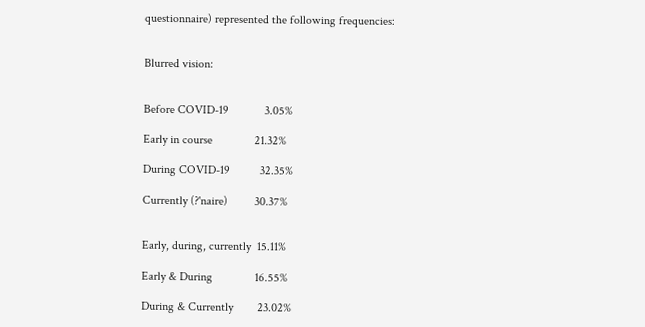questionnaire) represented the following frequencies:


Blurred vision:


Before COVID-19            3.05%

Early in course              21.32%

During COVID-19          32.35%

Currently (?'naire)         30.37%


Early, during, currently  15.11%

Early & During              16.55%

During & Currently        23.02%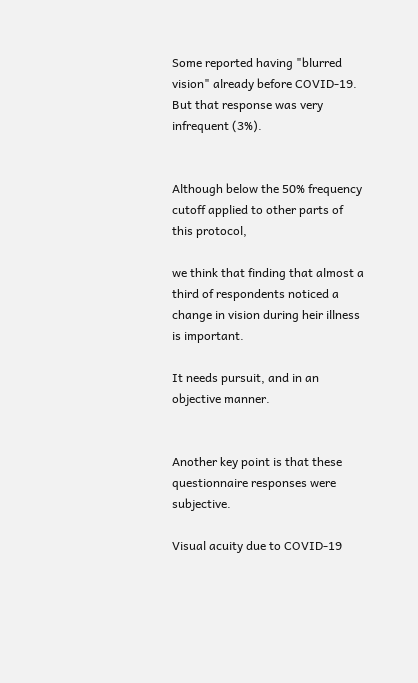Some reported having "blurred vision" already before COVID-19. But that response was very infrequent (3%).


Although below the 50% frequency cutoff applied to other parts of this protocol,

we think that finding that almost a third of respondents noticed a change in vision during heir illness is important.

It needs pursuit, and in an objective manner.


Another key point is that these questionnaire responses were subjective.

Visual acuity due to COVID-19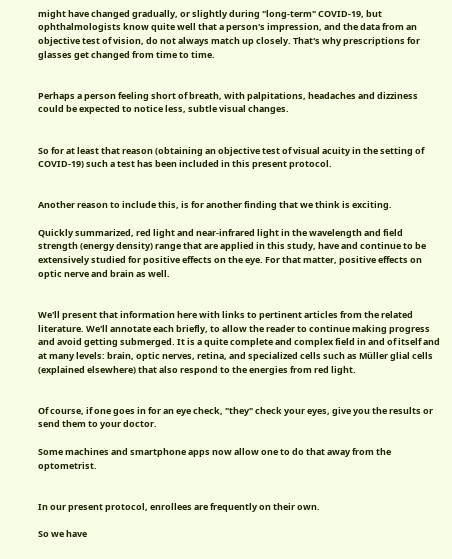might have changed gradually, or slightly during "long-term" COVID-19, but ophthalmologists know quite well that a person's impression, and the data from an objective test of vision, do not always match up closely. That's why prescriptions for glasses get changed from time to time.


Perhaps a person feeling short of breath, with palpitations, headaches and dizziness could be expected to notice less, subtle visual changes.


So for at least that reason (obtaining an objective test of visual acuity in the setting of COVID-19) such a test has been included in this present protocol.


Another reason to include this, is for another finding that we think is exciting.

Quickly summarized, red light and near-infrared light in the wavelength and field strength (energy density) range that are applied in this study, have and continue to be extensively studied for positive effects on the eye. For that matter, positive effects on optic nerve and brain as well.


We'll present that information here with links to pertinent articles from the related literature. We'll annotate each briefly, to allow the reader to continue making progress and avoid getting submerged. It is a quite complete and complex field in and of itself and at many levels: brain, optic nerves, retina, and specialized cells such as Müller glial cells (explained elsewhere) that also respond to the energies from red light.


Of course, if one goes in for an eye check, "they" check your eyes, give you the results or send them to your doctor.

Some machines and smartphone apps now allow one to do that away from the optometrist.


In our present protocol, enrollees are frequently on their own.

So we have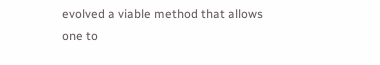evolved a viable method that allows one to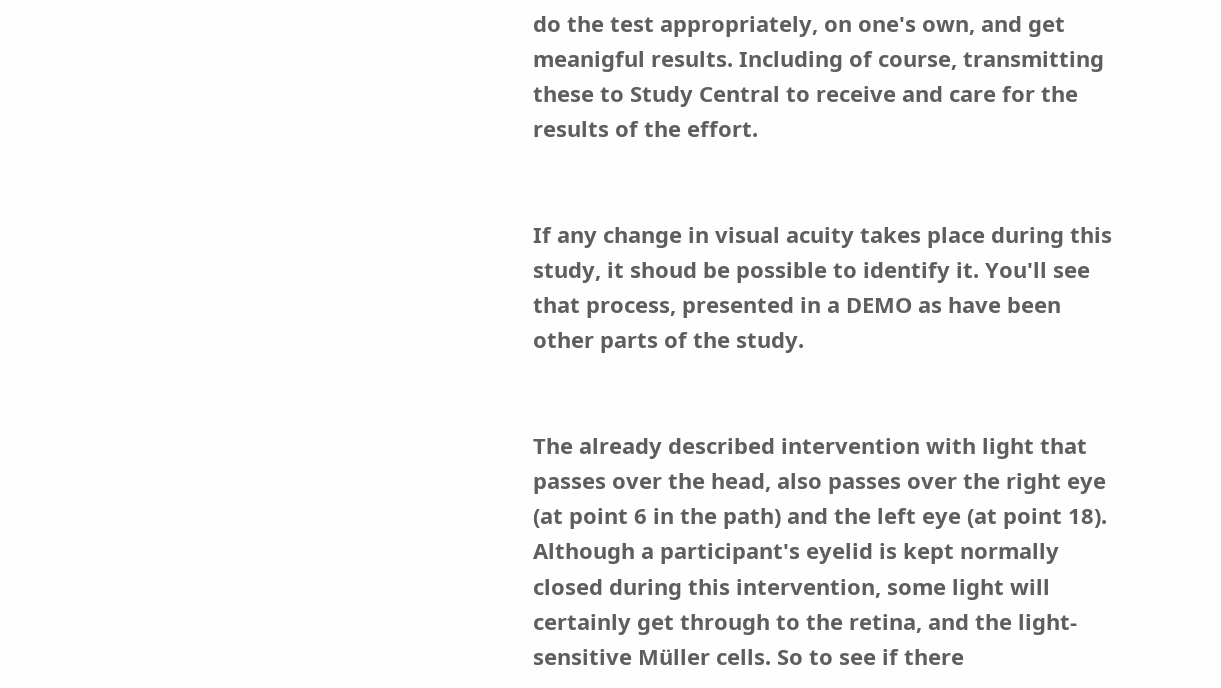do the test appropriately, on one's own, and get meanigful results. Including of course, transmitting these to Study Central to receive and care for the results of the effort.


If any change in visual acuity takes place during this study, it shoud be possible to identify it. You'll see that process, presented in a DEMO as have been other parts of the study.


The already described intervention with light that passes over the head, also passes over the right eye (at point 6 in the path) and the left eye (at point 18). Although a participant's eyelid is kept normally closed during this intervention, some light will certainly get through to the retina, and the light-sensitive Müller cells. So to see if there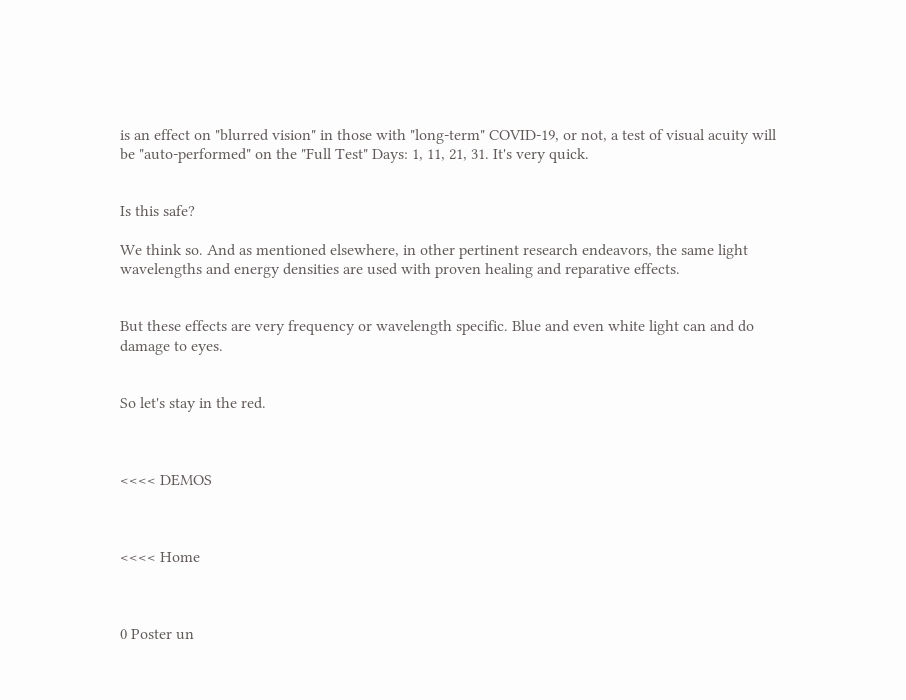is an effect on "blurred vision" in those with "long-term" COVID-19, or not, a test of visual acuity will be "auto-performed" on the "Full Test" Days: 1, 11, 21, 31. It's very quick.


Is this safe?

We think so. And as mentioned elsewhere, in other pertinent research endeavors, the same light wavelengths and energy densities are used with proven healing and reparative effects.


But these effects are very frequency or wavelength specific. Blue and even white light can and do damage to eyes.


So let's stay in the red.



<<<< DEMOS



<<<< Home



0 Poster un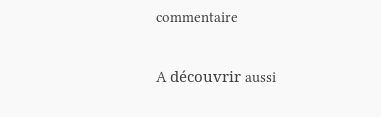commentaire

A découvrir aussi